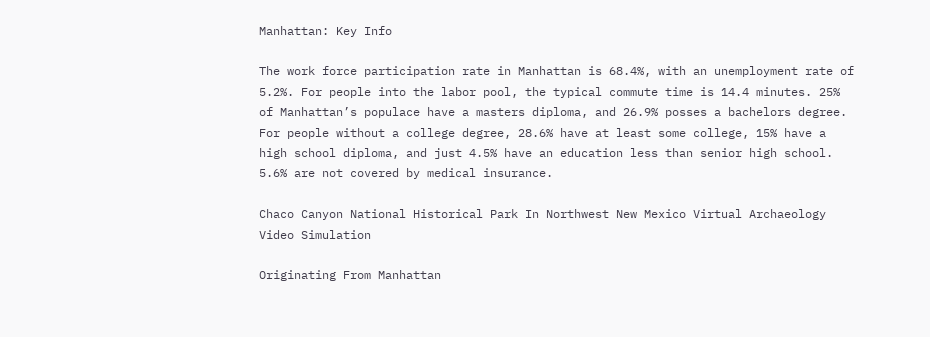Manhattan: Key Info

The work force participation rate in Manhattan is 68.4%, with an unemployment rate of 5.2%. For people into the labor pool, the typical commute time is 14.4 minutes. 25% of Manhattan’s populace have a masters diploma, and 26.9% posses a bachelors degree. For people without a college degree, 28.6% have at least some college, 15% have a high school diploma, and just 4.5% have an education less than senior high school. 5.6% are not covered by medical insurance.

Chaco Canyon National Historical Park In Northwest New Mexico Virtual Archaeology Video Simulation

Originating From Manhattan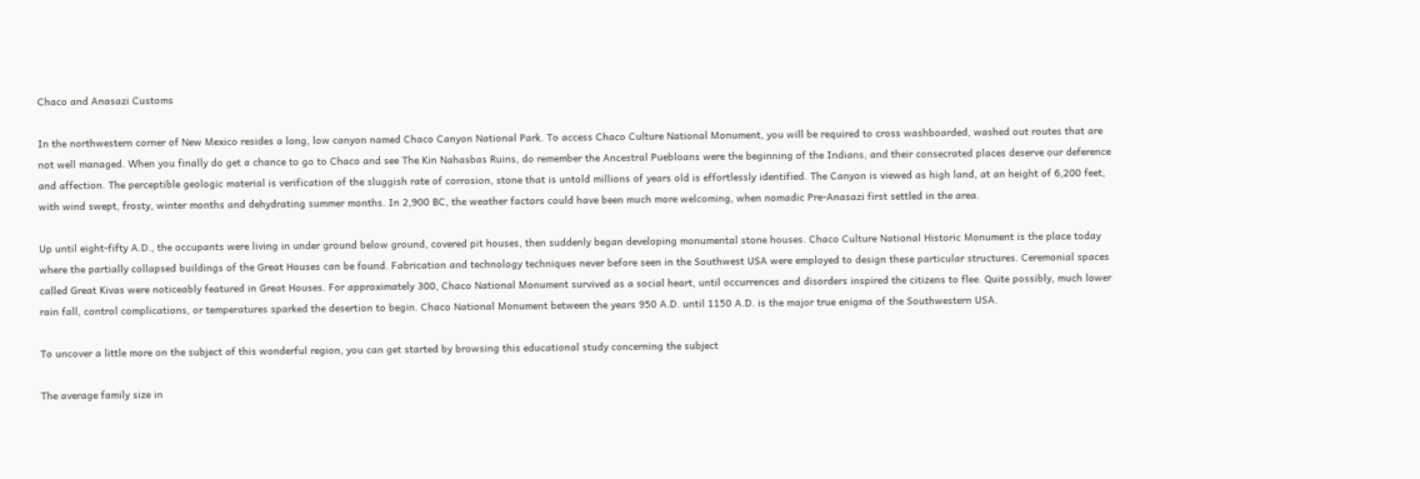Chaco and Anasazi Customs

In the northwestern corner of New Mexico resides a long, low canyon named Chaco Canyon National Park. To access Chaco Culture National Monument, you will be required to cross washboarded, washed out routes that are not well managed. When you finally do get a chance to go to Chaco and see The Kin Nahasbas Ruins, do remember the Ancestral Puebloans were the beginning of the Indians, and their consecrated places deserve our deference and affection. The perceptible geologic material is verification of the sluggish rate of corrosion, stone that is untold millions of years old is effortlessly identified. The Canyon is viewed as high land, at an height of 6,200 feet, with wind swept, frosty, winter months and dehydrating summer months. In 2,900 BC, the weather factors could have been much more welcoming, when nomadic Pre-Anasazi first settled in the area.

Up until eight-fifty A.D., the occupants were living in under ground below ground, covered pit houses, then suddenly began developing monumental stone houses. Chaco Culture National Historic Monument is the place today where the partially collapsed buildings of the Great Houses can be found. Fabrication and technology techniques never before seen in the Southwest USA were employed to design these particular structures. Ceremonial spaces called Great Kivas were noticeably featured in Great Houses. For approximately 300, Chaco National Monument survived as a social heart, until occurrences and disorders inspired the citizens to flee. Quite possibly, much lower rain fall, control complications, or temperatures sparked the desertion to begin. Chaco National Monument between the years 950 A.D. until 1150 A.D. is the major true enigma of the Southwestern USA.

To uncover a little more on the subject of this wonderful region, you can get started by browsing this educational study concerning the subject

The average family size in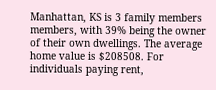Manhattan, KS is 3 family members members, with 39% being the owner of their own dwellings. The average home value is $208508. For individuals paying rent,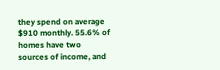they spend on average $910 monthly. 55.6% of homes have two sources of income, and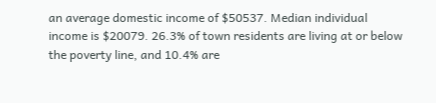an average domestic income of $50537. Median individual income is $20079. 26.3% of town residents are living at or below the poverty line, and 10.4% are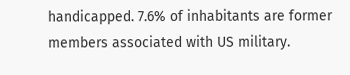handicapped. 7.6% of inhabitants are former members associated with US military.